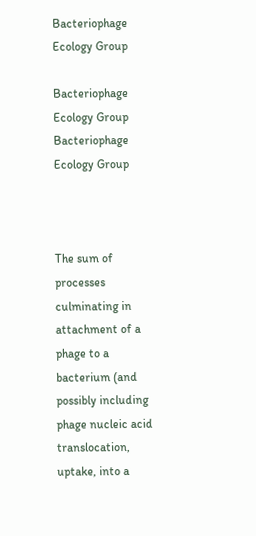Bacteriophage Ecology Group

Bacteriophage Ecology Group Bacteriophage Ecology Group



The sum of processes culminating in attachment of a phage to a bacterium (and possibly including phage nucleic acid translocation, uptake, into a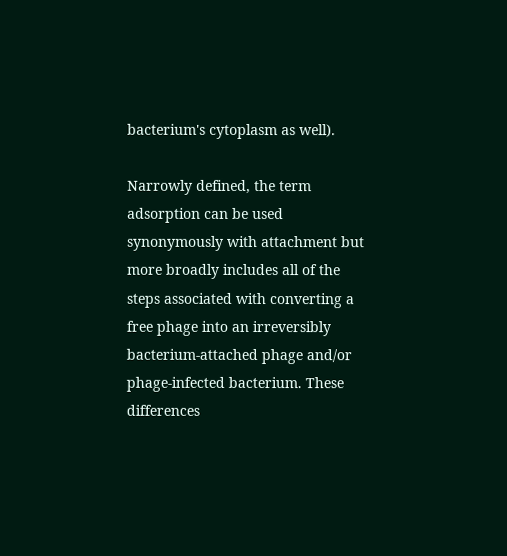bacterium's cytoplasm as well).

Narrowly defined, the term adsorption can be used synonymously with attachment but more broadly includes all of the steps associated with converting a free phage into an irreversibly bacterium-attached phage and/or phage-infected bacterium. These differences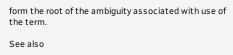form the root of the ambiguity associated with use of the term.

See also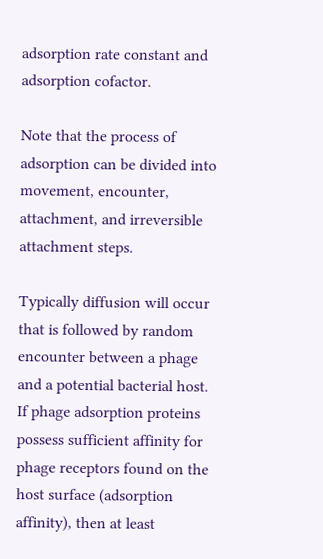adsorption rate constant and adsorption cofactor.

Note that the process of adsorption can be divided into movement, encounter, attachment, and irreversible attachment steps.

Typically diffusion will occur that is followed by random encounter between a phage and a potential bacterial host. If phage adsorption proteins possess sufficient affinity for phage receptors found on the host surface (adsorption affinity), then at least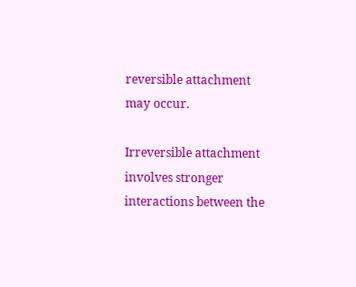reversible attachment may occur.

Irreversible attachment involves stronger interactions between the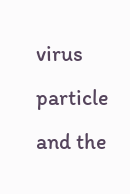virus particle and the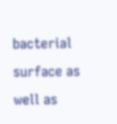bacterial surface as well as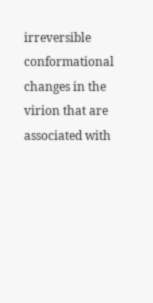irreversible conformational changes in the virion that are associated with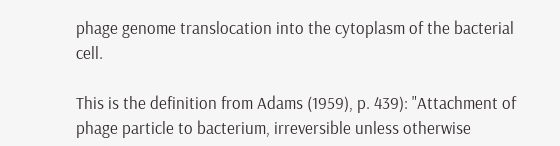phage genome translocation into the cytoplasm of the bacterial cell.

This is the definition from Adams (1959), p. 439): "Attachment of phage particle to bacterium, irreversible unless otherwise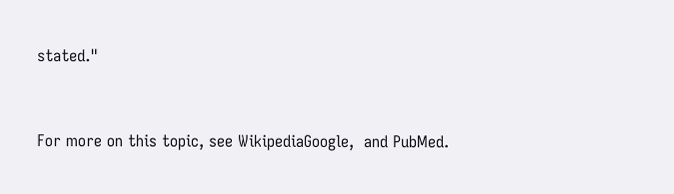stated."


For more on this topic, see WikipediaGoogle,  and PubMed.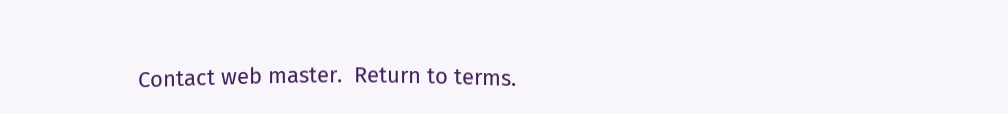Contact web master.  Return to terms.